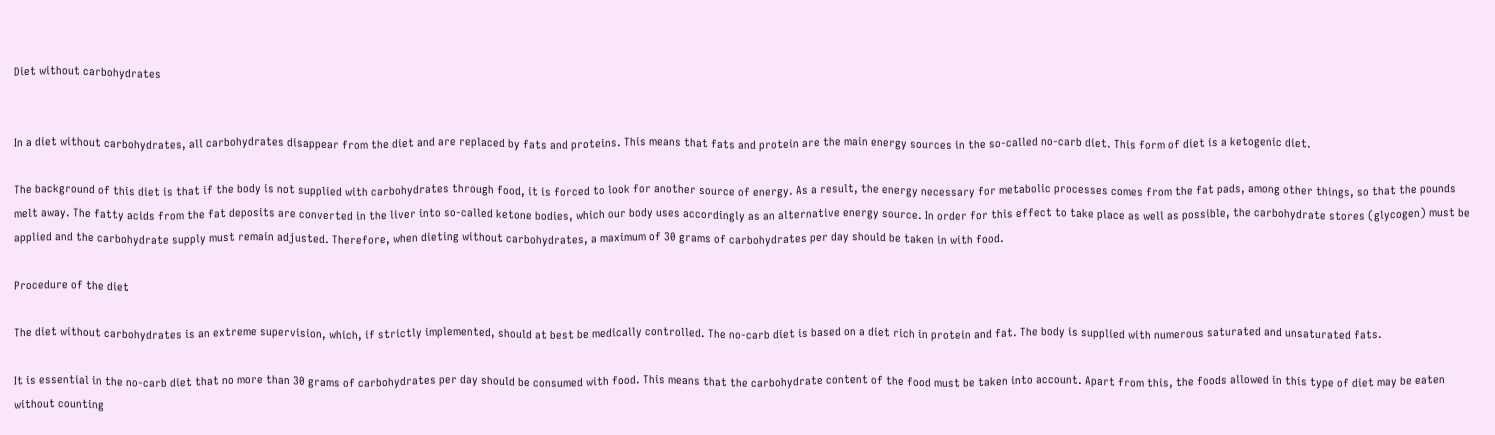Diet without carbohydrates


In a diet without carbohydrates, all carbohydrates disappear from the diet and are replaced by fats and proteins. This means that fats and protein are the main energy sources in the so-called no-carb diet. This form of diet is a ketogenic diet.

The background of this diet is that if the body is not supplied with carbohydrates through food, it is forced to look for another source of energy. As a result, the energy necessary for metabolic processes comes from the fat pads, among other things, so that the pounds melt away. The fatty acids from the fat deposits are converted in the liver into so-called ketone bodies, which our body uses accordingly as an alternative energy source. In order for this effect to take place as well as possible, the carbohydrate stores (glycogen) must be applied and the carbohydrate supply must remain adjusted. Therefore, when dieting without carbohydrates, a maximum of 30 grams of carbohydrates per day should be taken in with food.

Procedure of the diet

The diet without carbohydrates is an extreme supervision, which, if strictly implemented, should at best be medically controlled. The no-carb diet is based on a diet rich in protein and fat. The body is supplied with numerous saturated and unsaturated fats.

It is essential in the no-carb diet that no more than 30 grams of carbohydrates per day should be consumed with food. This means that the carbohydrate content of the food must be taken into account. Apart from this, the foods allowed in this type of diet may be eaten without counting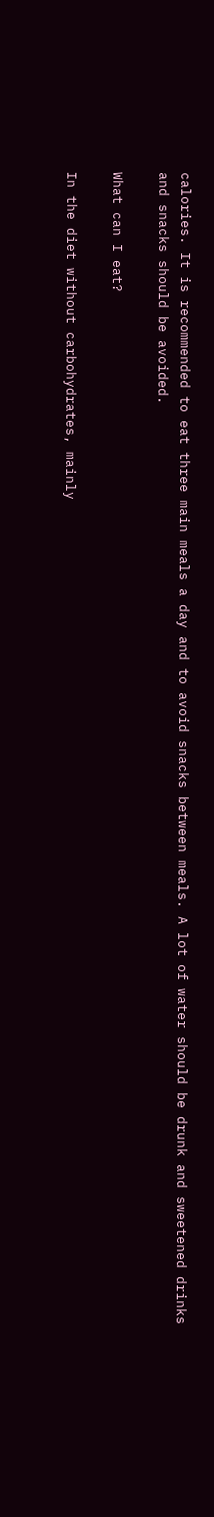calories. It is recommended to eat three main meals a day and to avoid snacks between meals. A lot of water should be drunk and sweetened drinks and snacks should be avoided.

What can I eat?

In the diet without carbohydrates, mainly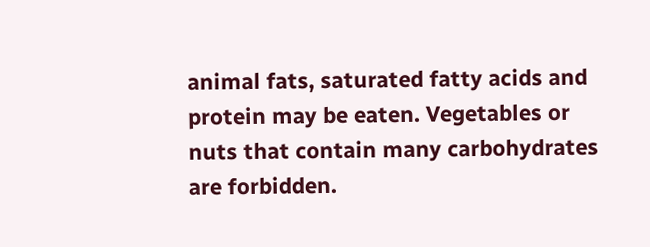animal fats, saturated fatty acids and protein may be eaten. Vegetables or nuts that contain many carbohydrates are forbidden.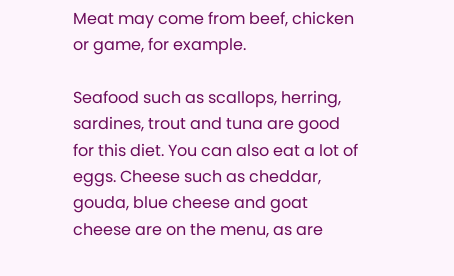Meat may come from beef, chicken or game, for example.

Seafood such as scallops, herring, sardines, trout and tuna are good for this diet. You can also eat a lot of eggs. Cheese such as cheddar, gouda, blue cheese and goat cheese are on the menu, as are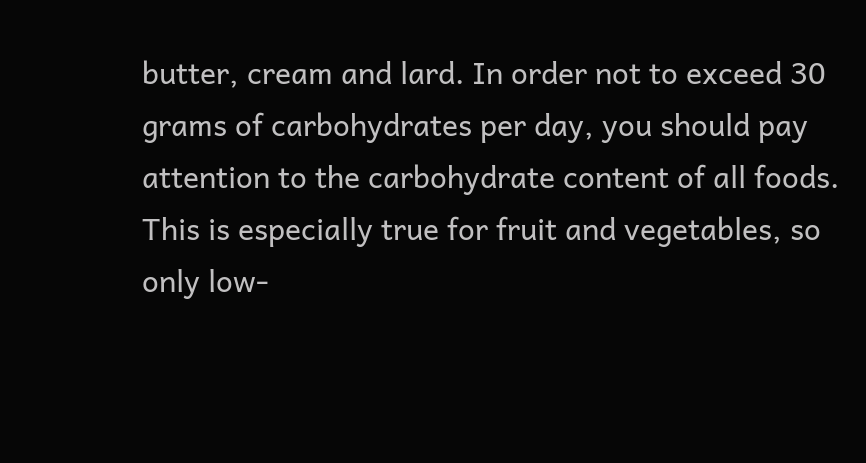butter, cream and lard. In order not to exceed 30 grams of carbohydrates per day, you should pay attention to the carbohydrate content of all foods. This is especially true for fruit and vegetables, so only low-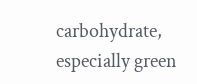carbohydrate, especially green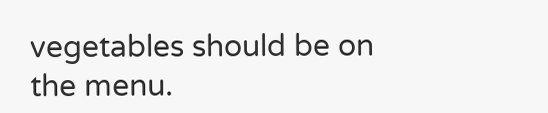vegetables should be on the menu.